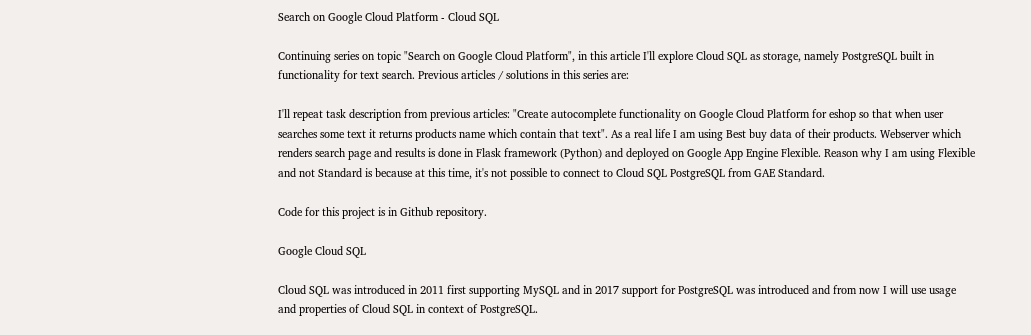Search on Google Cloud Platform - Cloud SQL

Continuing series on topic "Search on Google Cloud Platform", in this article I'll explore Cloud SQL as storage, namely PostgreSQL built in functionality for text search. Previous articles / solutions in this series are:

I'll repeat task description from previous articles: "Create autocomplete functionality on Google Cloud Platform for eshop so that when user searches some text it returns products name which contain that text". As a real life I am using Best buy data of their products. Webserver which renders search page and results is done in Flask framework (Python) and deployed on Google App Engine Flexible. Reason why I am using Flexible and not Standard is because at this time, it's not possible to connect to Cloud SQL PostgreSQL from GAE Standard.

Code for this project is in Github repository.

Google Cloud SQL

Cloud SQL was introduced in 2011 first supporting MySQL and in 2017 support for PostgreSQL was introduced and from now I will use usage and properties of Cloud SQL in context of PostgreSQL.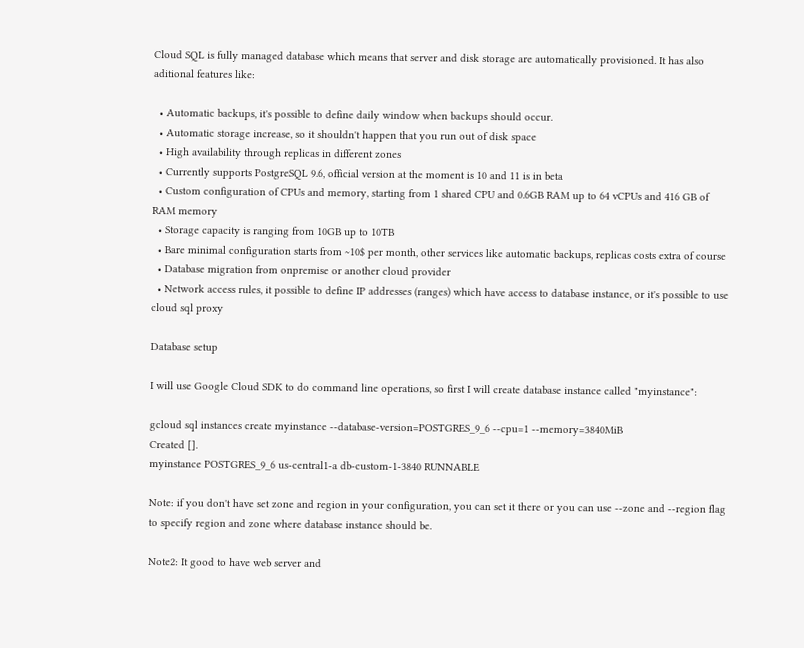Cloud SQL is fully managed database which means that server and disk storage are automatically provisioned. It has also aditional features like:

  • Automatic backups, it's possible to define daily window when backups should occur.
  • Automatic storage increase, so it shouldn't happen that you run out of disk space
  • High availability through replicas in different zones
  • Currently supports PostgreSQL 9.6, official version at the moment is 10 and 11 is in beta
  • Custom configuration of CPUs and memory, starting from 1 shared CPU and 0.6GB RAM up to 64 vCPUs and 416 GB of RAM memory
  • Storage capacity is ranging from 10GB up to 10TB
  • Bare minimal configuration starts from ~10$ per month, other services like automatic backups, replicas costs extra of course
  • Database migration from onpremise or another cloud provider
  • Network access rules, it possible to define IP addresses (ranges) which have access to database instance, or it's possible to use cloud sql proxy

Database setup

I will use Google Cloud SDK to do command line operations, so first I will create database instance called "myinstance":

gcloud sql instances create myinstance --database-version=POSTGRES_9_6 --cpu=1 --memory=3840MiB
Created [].
myinstance POSTGRES_9_6 us-central1-a db-custom-1-3840 RUNNABLE

Note: if you don't have set zone and region in your configuration, you can set it there or you can use --zone and --region flag to specify region and zone where database instance should be.

Note2: It good to have web server and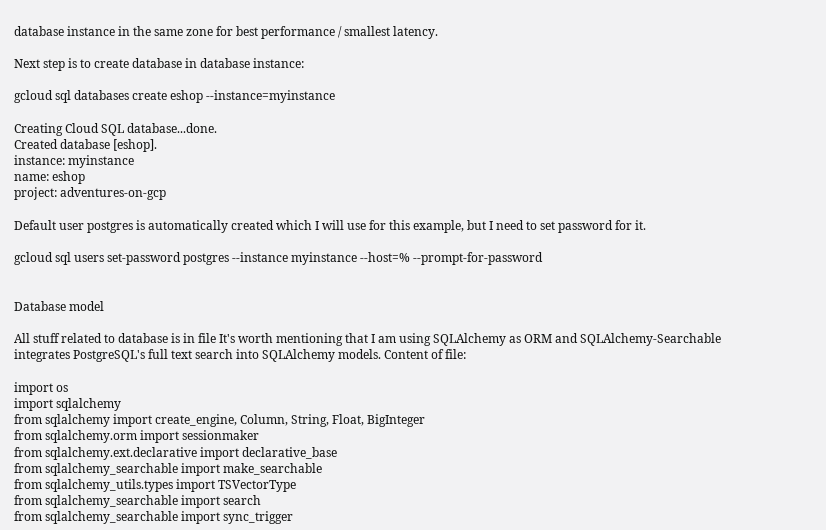database instance in the same zone for best performance / smallest latency.

Next step is to create database in database instance:

gcloud sql databases create eshop --instance=myinstance

Creating Cloud SQL database...done.
Created database [eshop].
instance: myinstance
name: eshop
project: adventures-on-gcp

Default user postgres is automatically created which I will use for this example, but I need to set password for it.

gcloud sql users set-password postgres --instance myinstance --host=% --prompt-for-password


Database model

All stuff related to database is in file It's worth mentioning that I am using SQLAlchemy as ORM and SQLAlchemy-Searchable integrates PostgreSQL's full text search into SQLAlchemy models. Content of file:

import os
import sqlalchemy
from sqlalchemy import create_engine, Column, String, Float, BigInteger
from sqlalchemy.orm import sessionmaker
from sqlalchemy.ext.declarative import declarative_base
from sqlalchemy_searchable import make_searchable
from sqlalchemy_utils.types import TSVectorType
from sqlalchemy_searchable import search
from sqlalchemy_searchable import sync_trigger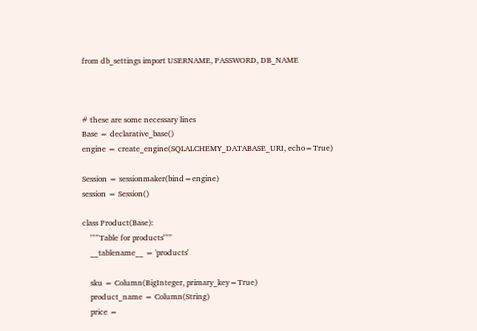from db_settings import USERNAME, PASSWORD, DB_NAME



# these are some necessary lines
Base = declarative_base()
engine = create_engine(SQLALCHEMY_DATABASE_URI, echo=True)

Session = sessionmaker(bind=engine)
session = Session()

class Product(Base):
    """Table for products"""
    __tablename__ = 'products'

    sku = Column(BigInteger, primary_key=True)
    product_name = Column(String)
    price =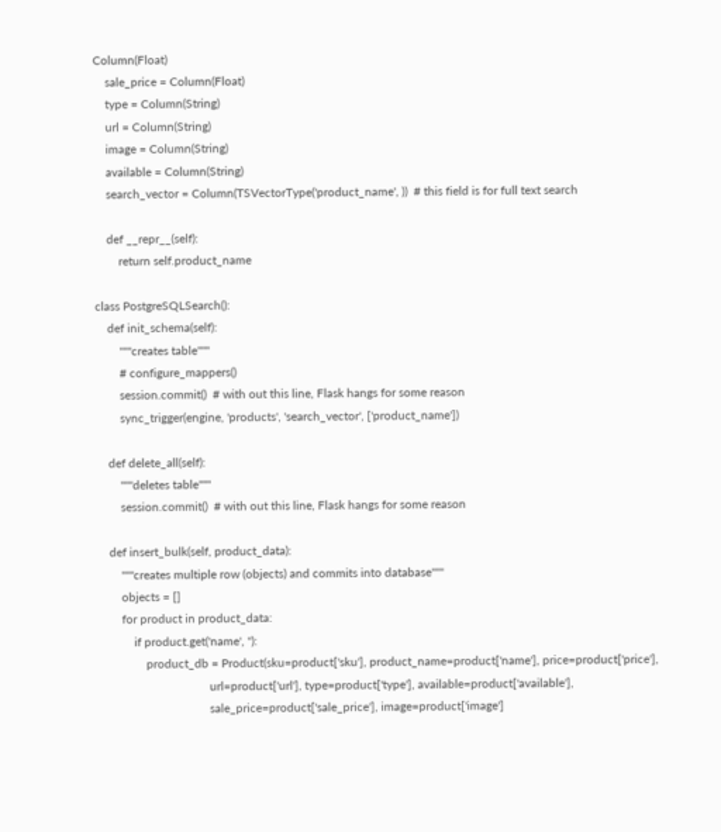Column(Float)
    sale_price = Column(Float)
    type = Column(String)
    url = Column(String)
    image = Column(String)
    available = Column(String)
    search_vector = Column(TSVectorType('product_name', ))  # this field is for full text search

    def __repr__(self):
        return self.product_name

class PostgreSQLSearch():
    def init_schema(self):
        """creates table"""
        # configure_mappers()
        session.commit()  # with out this line, Flask hangs for some reason
        sync_trigger(engine, 'products', 'search_vector', ['product_name'])

    def delete_all(self):
        """deletes table"""
        session.commit()  # with out this line, Flask hangs for some reason

    def insert_bulk(self, product_data):
        """creates multiple row (objects) and commits into database"""
        objects = []
        for product in product_data:
            if product.get('name', ''):
                product_db = Product(sku=product['sku'], product_name=product['name'], price=product['price'],
                                     url=product['url'], type=product['type'], available=product['available'],
                                     sale_price=product['sale_price'], image=product['image']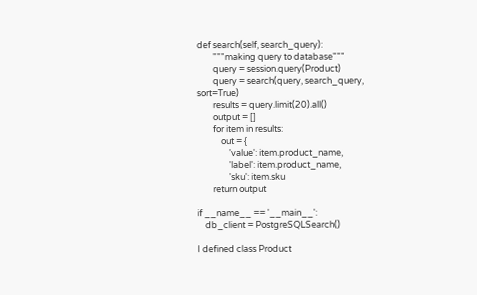def search(self, search_query):
        """making query to database"""
        query = session.query(Product)
        query = search(query, search_query, sort=True)
        results = query.limit(20).all()
        output = []
        for item in results:
            out = {
                'value': item.product_name,
                'label': item.product_name,
                'sku': item.sku
        return output

if __name__ == '__main__':
    db_client = PostgreSQLSearch()

I defined class Product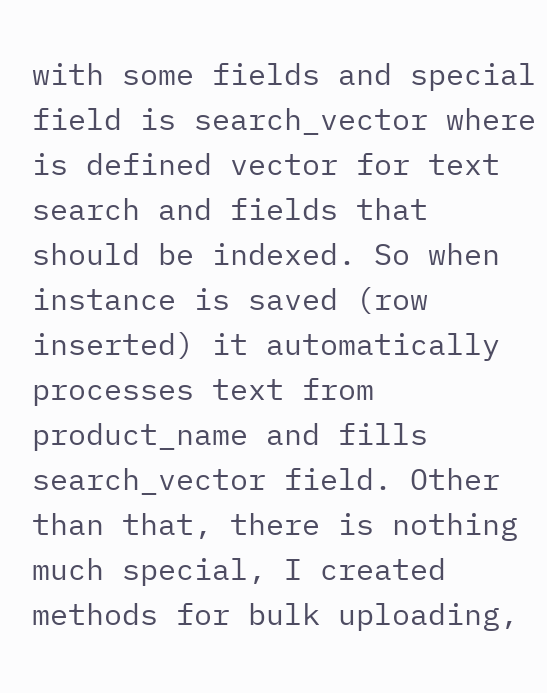with some fields and special field is search_vector where is defined vector for text search and fields that should be indexed. So when instance is saved (row inserted) it automatically processes text from product_name and fills search_vector field. Other than that, there is nothing much special, I created methods for bulk uploading,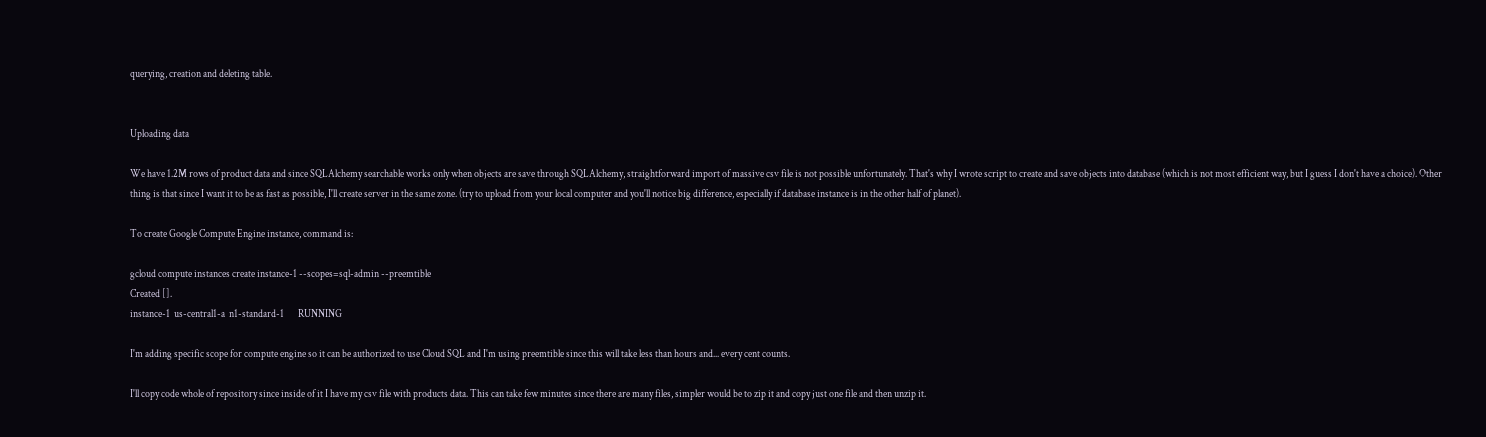querying, creation and deleting table.


Uploading data

We have 1.2M rows of product data and since SQLAlchemy searchable works only when objects are save through SQLAlchemy, straightforward import of massive csv file is not possible unfortunately. That's why I wrote script to create and save objects into database (which is not most efficient way, but I guess I don't have a choice). Other thing is that since I want it to be as fast as possible, I'll create server in the same zone. (try to upload from your local computer and you'll notice big difference, especially if database instance is in the other half of planet).

To create Google Compute Engine instance, command is:

gcloud compute instances create instance-1 --scopes=sql-admin --preemtible
Created [].
instance-1  us-central1-a  n1-standard-1       RUNNING

I'm adding specific scope for compute engine so it can be authorized to use Cloud SQL and I'm using preemtible since this will take less than hours and... every cent counts.

I'll copy code whole of repository since inside of it I have my csv file with products data. This can take few minutes since there are many files, simpler would be to zip it and copy just one file and then unzip it.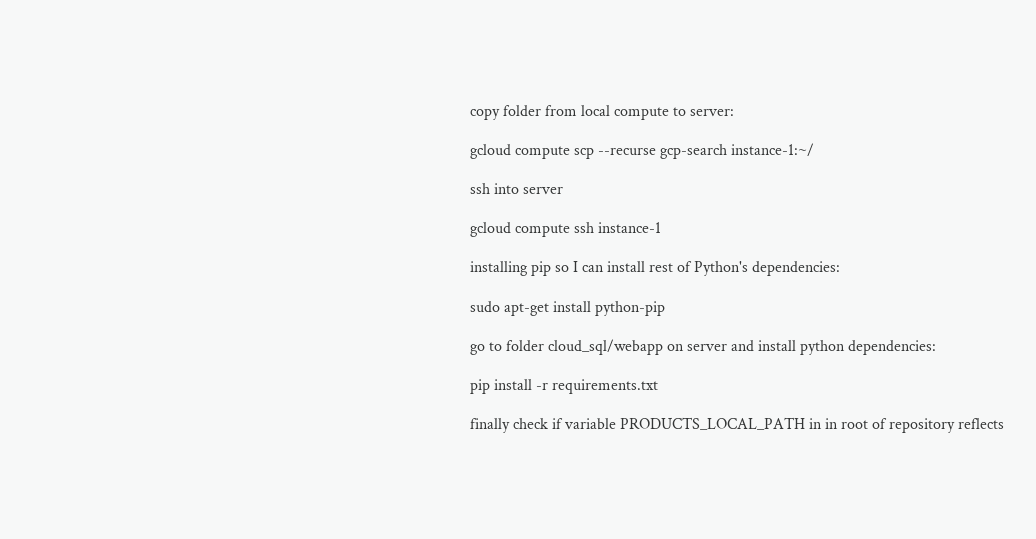copy folder from local compute to server:

gcloud compute scp --recurse gcp-search instance-1:~/

ssh into server

gcloud compute ssh instance-1

installing pip so I can install rest of Python's dependencies:

sudo apt-get install python-pip

go to folder cloud_sql/webapp on server and install python dependencies:

pip install -r requirements.txt

finally check if variable PRODUCTS_LOCAL_PATH in in root of repository reflects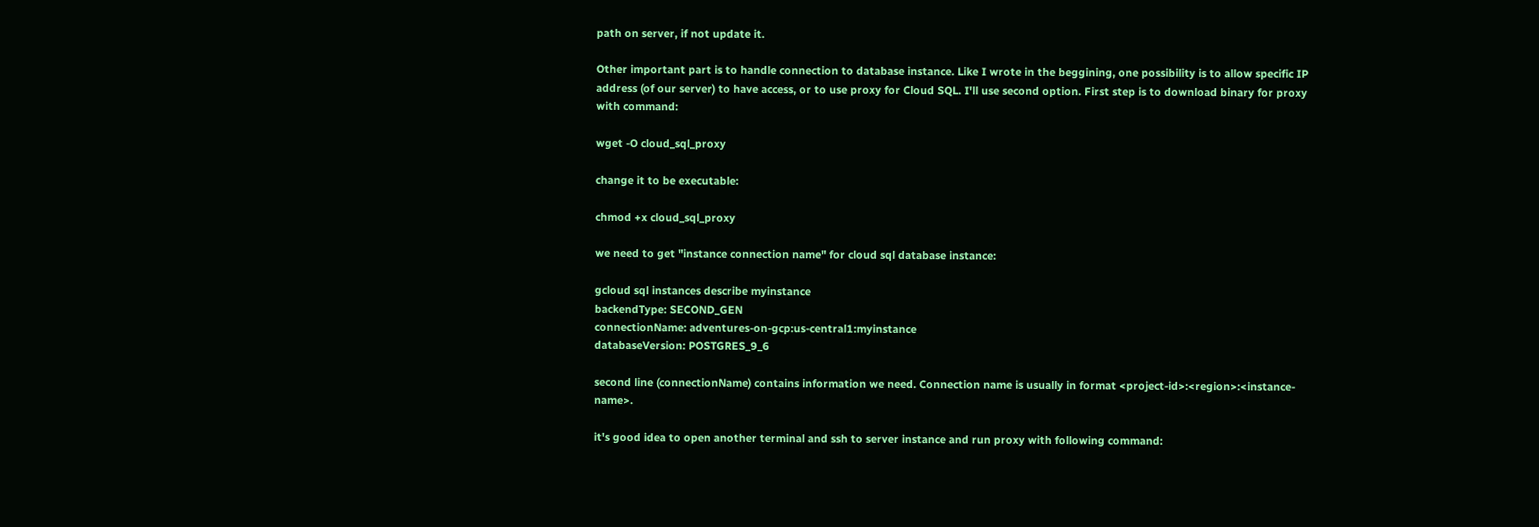path on server, if not update it.

Other important part is to handle connection to database instance. Like I wrote in the beggining, one possibility is to allow specific IP address (of our server) to have access, or to use proxy for Cloud SQL. I'll use second option. First step is to download binary for proxy with command:

wget -O cloud_sql_proxy

change it to be executable:

chmod +x cloud_sql_proxy

we need to get "instance connection name" for cloud sql database instance:

gcloud sql instances describe myinstance
backendType: SECOND_GEN
connectionName: adventures-on-gcp:us-central1:myinstance
databaseVersion: POSTGRES_9_6

second line (connectionName) contains information we need. Connection name is usually in format <project-id>:<region>:<instance-name>.

it's good idea to open another terminal and ssh to server instance and run proxy with following command: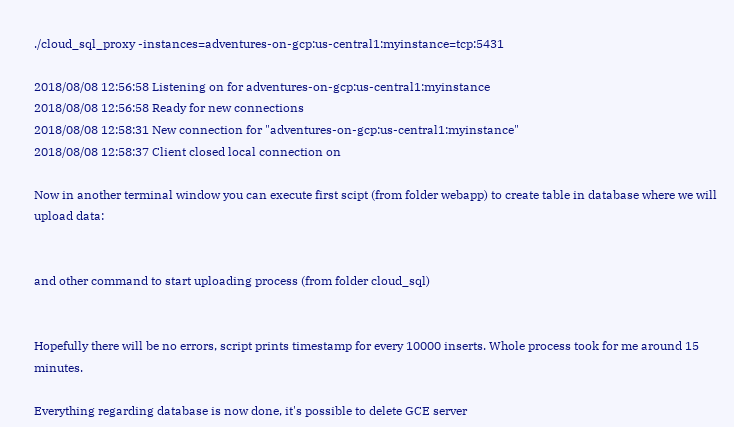./cloud_sql_proxy -instances=adventures-on-gcp:us-central1:myinstance=tcp:5431

2018/08/08 12:56:58 Listening on for adventures-on-gcp:us-central1:myinstance
2018/08/08 12:56:58 Ready for new connections
2018/08/08 12:58:31 New connection for "adventures-on-gcp:us-central1:myinstance"
2018/08/08 12:58:37 Client closed local connection on

Now in another terminal window you can execute first scipt (from folder webapp) to create table in database where we will upload data:


and other command to start uploading process (from folder cloud_sql)


Hopefully there will be no errors, script prints timestamp for every 10000 inserts. Whole process took for me around 15 minutes.

Everything regarding database is now done, it's possible to delete GCE server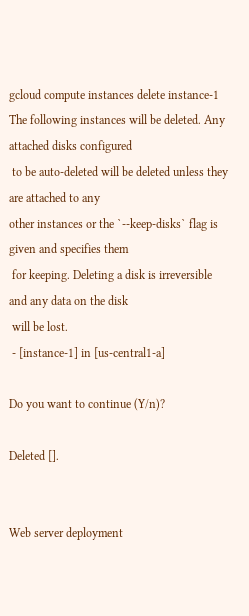gcloud compute instances delete instance-1
The following instances will be deleted. Any attached disks configured
 to be auto-deleted will be deleted unless they are attached to any
other instances or the `--keep-disks` flag is given and specifies them
 for keeping. Deleting a disk is irreversible and any data on the disk
 will be lost.
 - [instance-1] in [us-central1-a]

Do you want to continue (Y/n)?

Deleted [].


Web server deployment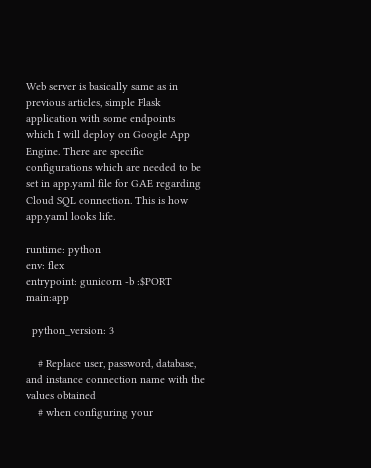Web server is basically same as in previous articles, simple Flask application with some endpoints which I will deploy on Google App Engine. There are specific configurations which are needed to be set in app.yaml file for GAE regarding Cloud SQL connection. This is how app.yaml looks life.

runtime: python
env: flex
entrypoint: gunicorn -b :$PORT main:app

  python_version: 3

    # Replace user, password, database, and instance connection name with the values obtained
    # when configuring your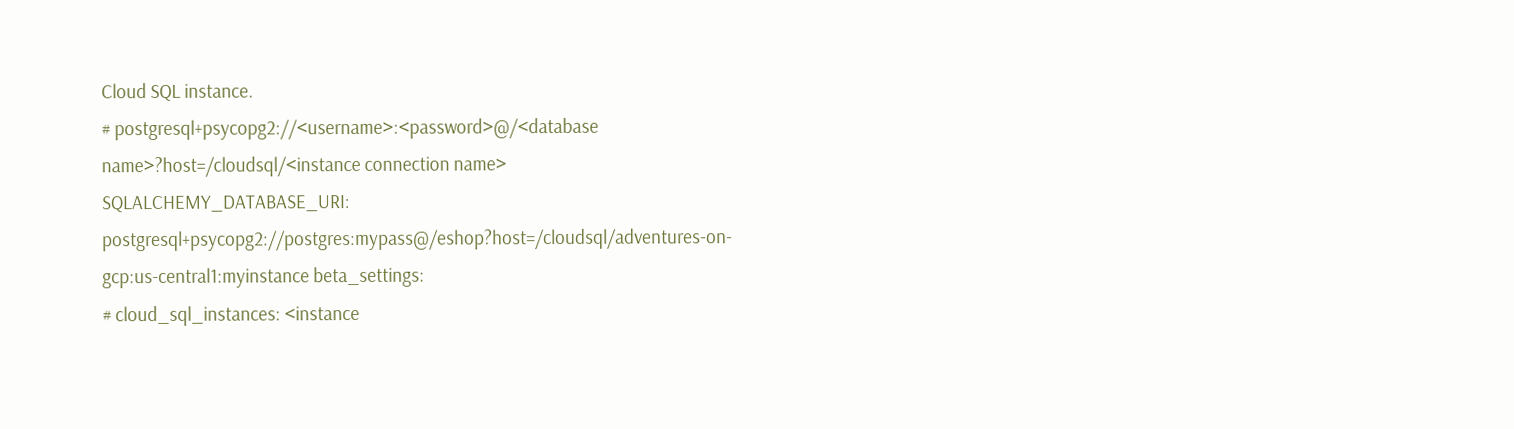Cloud SQL instance.
# postgresql+psycopg2://<username>:<password>@/<database name>?host=/cloudsql/<instance connection name> SQLALCHEMY_DATABASE_URI: postgresql+psycopg2://postgres:mypass@/eshop?host=/cloudsql/adventures-on-gcp:us-central1:myinstance beta_settings:
# cloud_sql_instances: <instance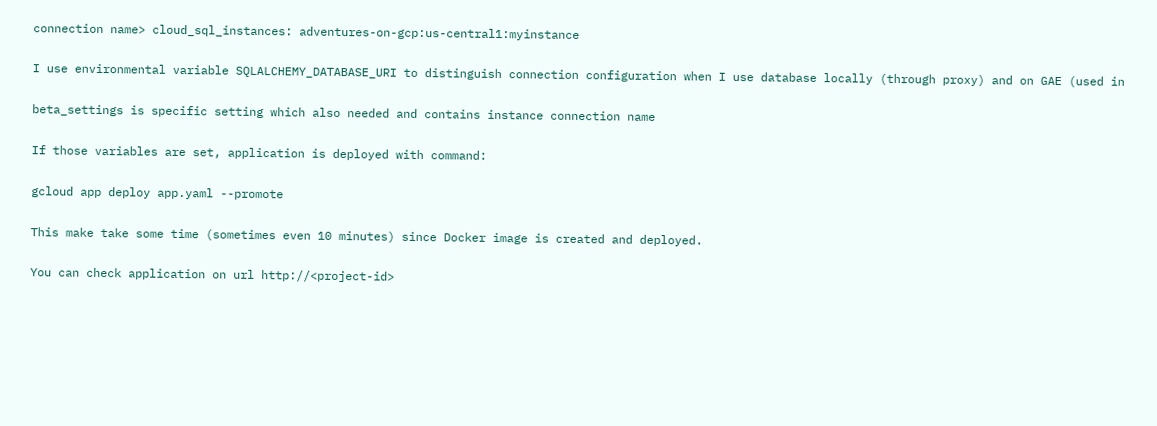connection name> cloud_sql_instances: adventures-on-gcp:us-central1:myinstance

I use environmental variable SQLALCHEMY_DATABASE_URI to distinguish connection configuration when I use database locally (through proxy) and on GAE (used in

beta_settings is specific setting which also needed and contains instance connection name

If those variables are set, application is deployed with command:

gcloud app deploy app.yaml --promote

This make take some time (sometimes even 10 minutes) since Docker image is created and deployed.

You can check application on url http://<project-id>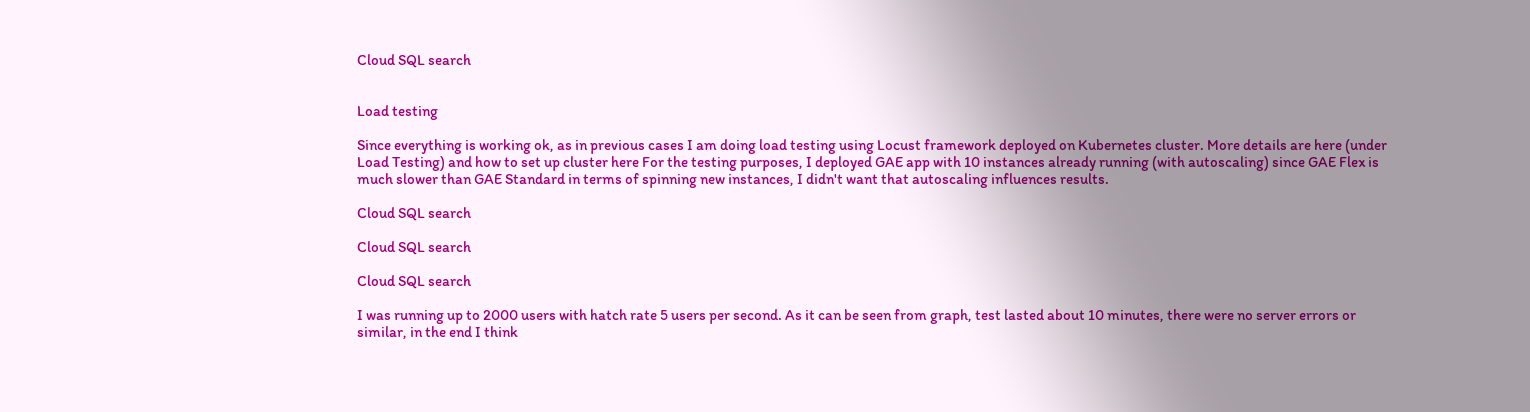Cloud SQL search


Load testing

Since everything is working ok, as in previous cases I am doing load testing using Locust framework deployed on Kubernetes cluster. More details are here (under Load Testing) and how to set up cluster here For the testing purposes, I deployed GAE app with 10 instances already running (with autoscaling) since GAE Flex is much slower than GAE Standard in terms of spinning new instances, I didn't want that autoscaling influences results.

Cloud SQL search

Cloud SQL search

Cloud SQL search

I was running up to 2000 users with hatch rate 5 users per second. As it can be seen from graph, test lasted about 10 minutes, there were no server errors or similar, in the end I think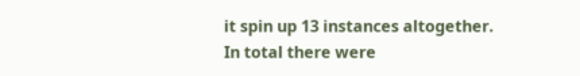it spin up 13 instances altogether. In total there were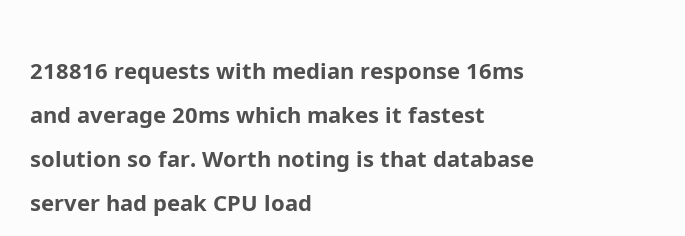218816 requests with median response 16ms and average 20ms which makes it fastest solution so far. Worth noting is that database server had peak CPU load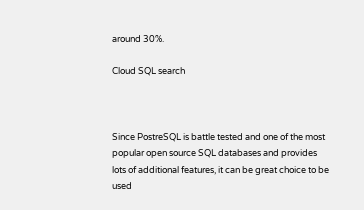around 30%.

Cloud SQL search



Since PostreSQL is battle tested and one of the most popular open source SQL databases and provides lots of additional features, it can be great choice to be used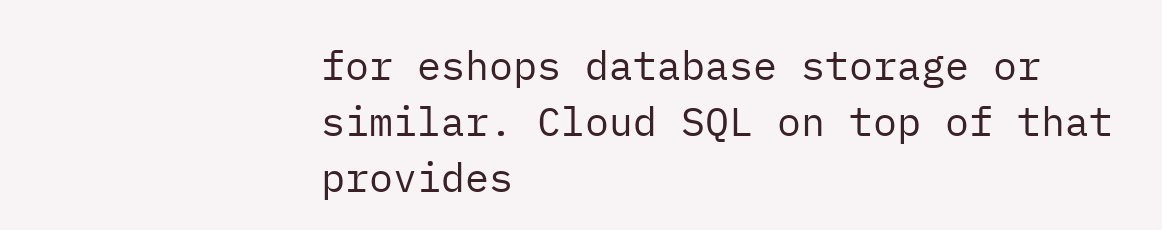for eshops database storage or similar. Cloud SQL on top of that provides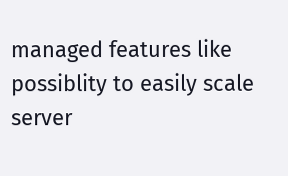managed features like possiblity to easily scale server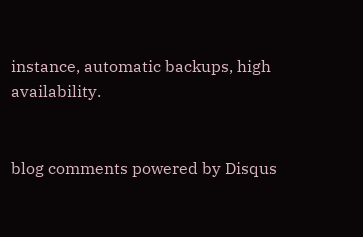instance, automatic backups, high availability.


blog comments powered by Disqus